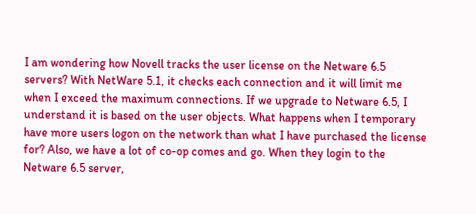I am wondering how Novell tracks the user license on the Netware 6.5
servers? With NetWare 5.1, it checks each connection and it will limit me
when I exceed the maximum connections. If we upgrade to Netware 6.5, I
understand it is based on the user objects. What happens when I temporary
have more users logon on the network than what I have purchased the license
for? Also, we have a lot of co-op comes and go. When they login to the
Netware 6.5 server,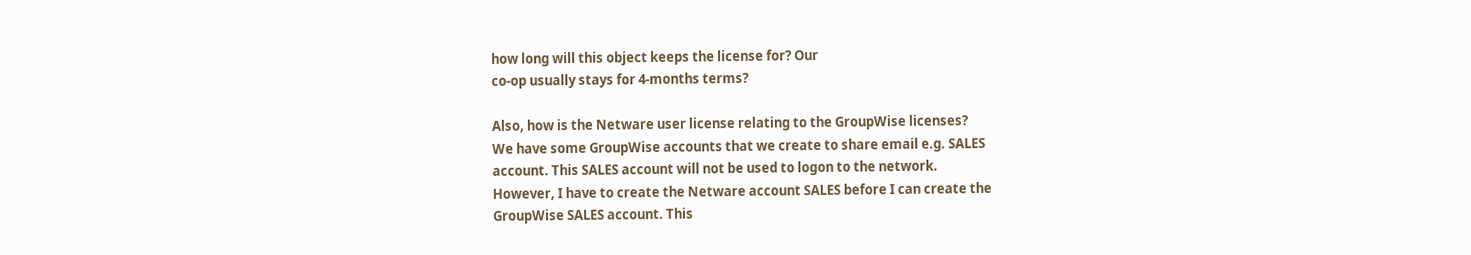how long will this object keeps the license for? Our
co-op usually stays for 4-months terms?

Also, how is the Netware user license relating to the GroupWise licenses?
We have some GroupWise accounts that we create to share email e.g. SALES
account. This SALES account will not be used to logon to the network.
However, I have to create the Netware account SALES before I can create the
GroupWise SALES account. This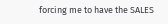forcing me to have the SALES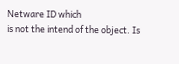Netware ID which
is not the intend of the object. Is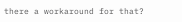there a workaround for that?